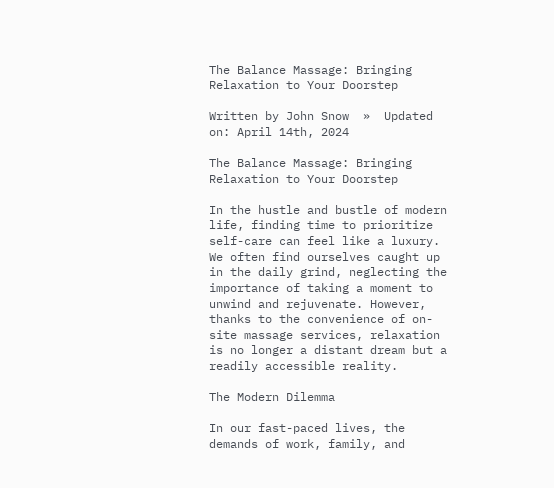The Balance Massage: Bringing Relaxation to Your Doorstep

Written by John Snow  »  Updated on: April 14th, 2024

The Balance Massage: Bringing Relaxation to Your Doorstep

In the hustle and bustle of modern life, finding time to prioritize self-care can feel like a luxury. We often find ourselves caught up in the daily grind, neglecting the importance of taking a moment to unwind and rejuvenate. However, thanks to the convenience of on-site massage services, relaxation is no longer a distant dream but a readily accessible reality.

The Modern Dilemma

In our fast-paced lives, the demands of work, family, and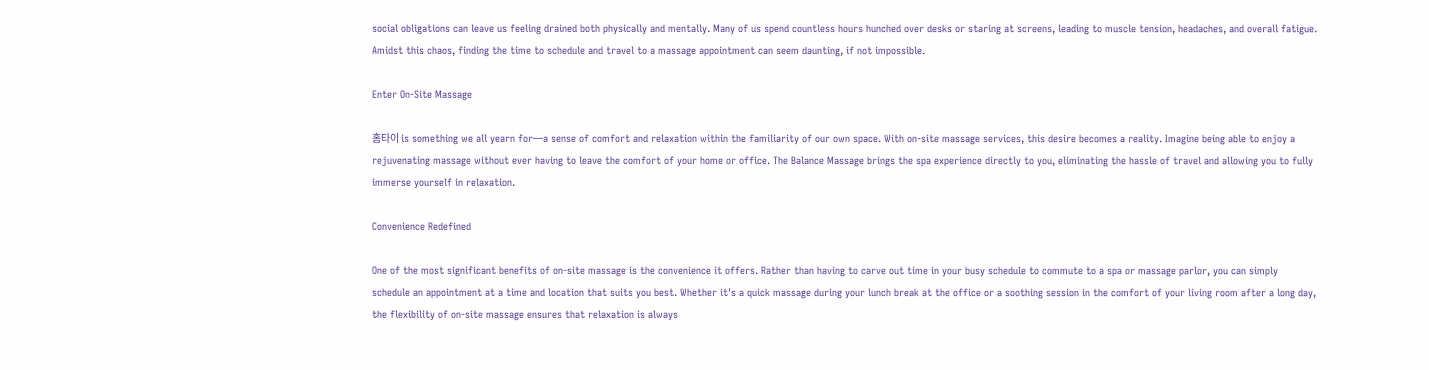social obligations can leave us feeling drained both physically and mentally. Many of us spend countless hours hunched over desks or staring at screens, leading to muscle tension, headaches, and overall fatigue. Amidst this chaos, finding the time to schedule and travel to a massage appointment can seem daunting, if not impossible.

Enter On-Site Massage

홈타이 is something we all yearn for—a sense of comfort and relaxation within the familiarity of our own space. With on-site massage services, this desire becomes a reality. Imagine being able to enjoy a rejuvenating massage without ever having to leave the comfort of your home or office. The Balance Massage brings the spa experience directly to you, eliminating the hassle of travel and allowing you to fully immerse yourself in relaxation.

Convenience Redefined

One of the most significant benefits of on-site massage is the convenience it offers. Rather than having to carve out time in your busy schedule to commute to a spa or massage parlor, you can simply schedule an appointment at a time and location that suits you best. Whether it's a quick massage during your lunch break at the office or a soothing session in the comfort of your living room after a long day, the flexibility of on-site massage ensures that relaxation is always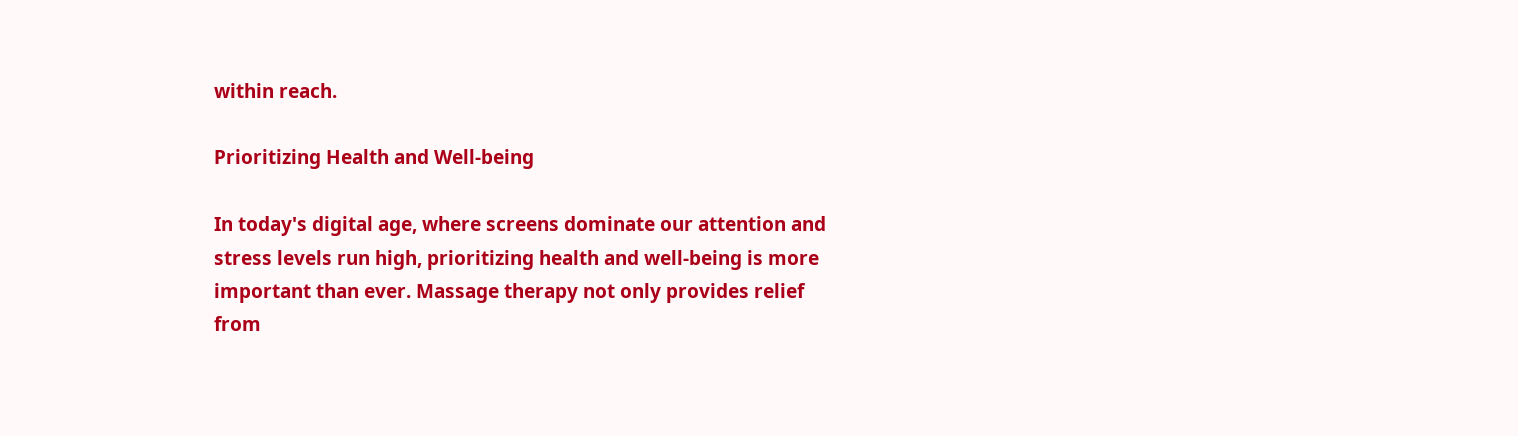within reach.

Prioritizing Health and Well-being

In today's digital age, where screens dominate our attention and stress levels run high, prioritizing health and well-being is more important than ever. Massage therapy not only provides relief from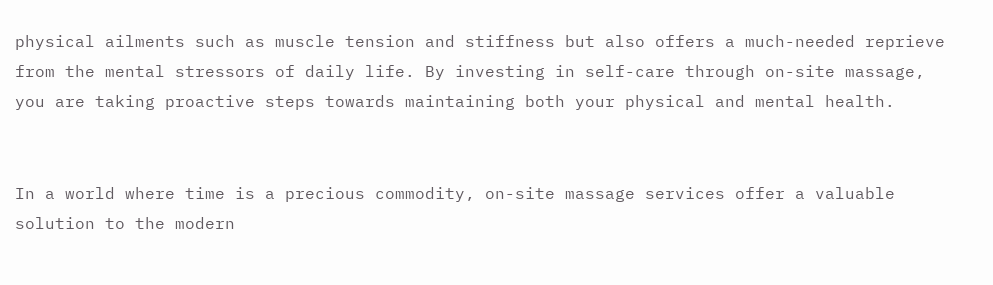physical ailments such as muscle tension and stiffness but also offers a much-needed reprieve from the mental stressors of daily life. By investing in self-care through on-site massage, you are taking proactive steps towards maintaining both your physical and mental health.


In a world where time is a precious commodity, on-site massage services offer a valuable solution to the modern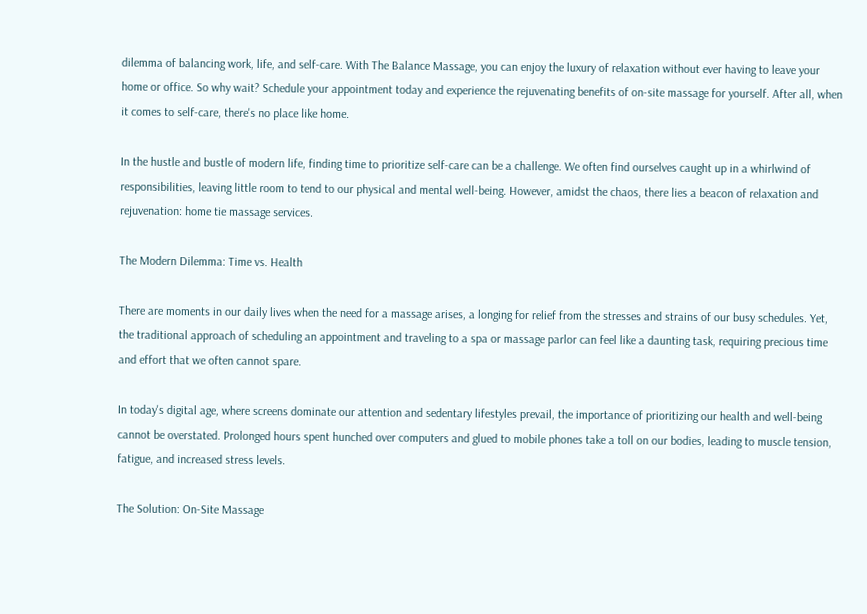dilemma of balancing work, life, and self-care. With The Balance Massage, you can enjoy the luxury of relaxation without ever having to leave your home or office. So why wait? Schedule your appointment today and experience the rejuvenating benefits of on-site massage for yourself. After all, when it comes to self-care, there's no place like home.

In the hustle and bustle of modern life, finding time to prioritize self-care can be a challenge. We often find ourselves caught up in a whirlwind of responsibilities, leaving little room to tend to our physical and mental well-being. However, amidst the chaos, there lies a beacon of relaxation and rejuvenation: home tie massage services.

The Modern Dilemma: Time vs. Health

There are moments in our daily lives when the need for a massage arises, a longing for relief from the stresses and strains of our busy schedules. Yet, the traditional approach of scheduling an appointment and traveling to a spa or massage parlor can feel like a daunting task, requiring precious time and effort that we often cannot spare.

In today's digital age, where screens dominate our attention and sedentary lifestyles prevail, the importance of prioritizing our health and well-being cannot be overstated. Prolonged hours spent hunched over computers and glued to mobile phones take a toll on our bodies, leading to muscle tension, fatigue, and increased stress levels.

The Solution: On-Site Massage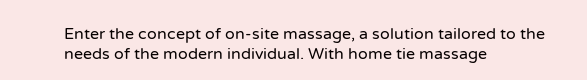Enter the concept of on-site massage, a solution tailored to the needs of the modern individual. With home tie massage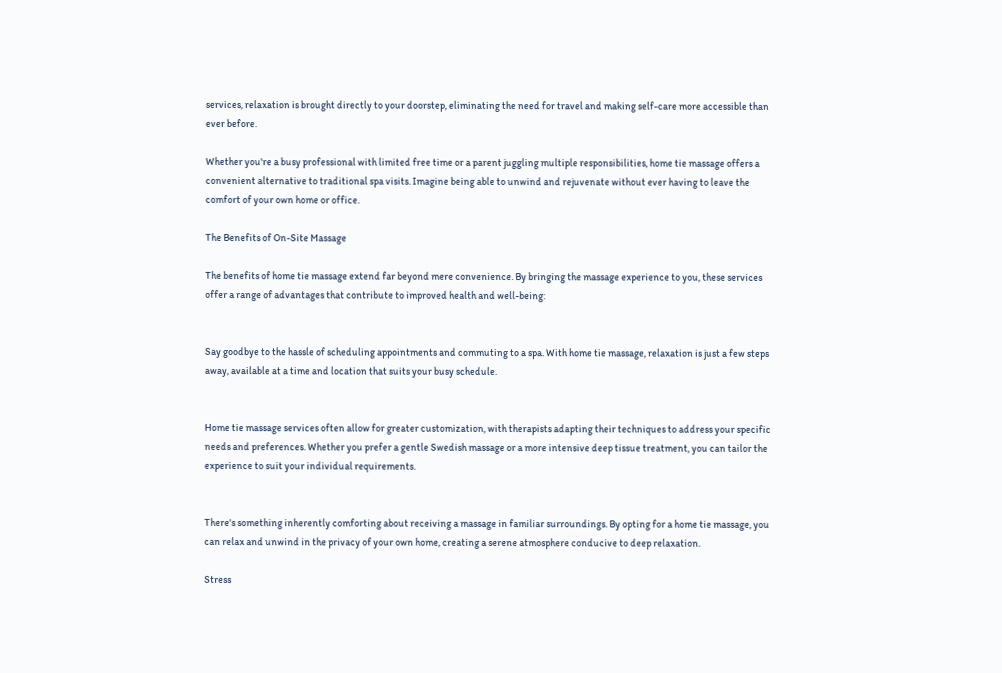services, relaxation is brought directly to your doorstep, eliminating the need for travel and making self-care more accessible than ever before.

Whether you're a busy professional with limited free time or a parent juggling multiple responsibilities, home tie massage offers a convenient alternative to traditional spa visits. Imagine being able to unwind and rejuvenate without ever having to leave the comfort of your own home or office.

The Benefits of On-Site Massage

The benefits of home tie massage extend far beyond mere convenience. By bringing the massage experience to you, these services offer a range of advantages that contribute to improved health and well-being:


Say goodbye to the hassle of scheduling appointments and commuting to a spa. With home tie massage, relaxation is just a few steps away, available at a time and location that suits your busy schedule.


Home tie massage services often allow for greater customization, with therapists adapting their techniques to address your specific needs and preferences. Whether you prefer a gentle Swedish massage or a more intensive deep tissue treatment, you can tailor the experience to suit your individual requirements.


There's something inherently comforting about receiving a massage in familiar surroundings. By opting for a home tie massage, you can relax and unwind in the privacy of your own home, creating a serene atmosphere conducive to deep relaxation.

Stress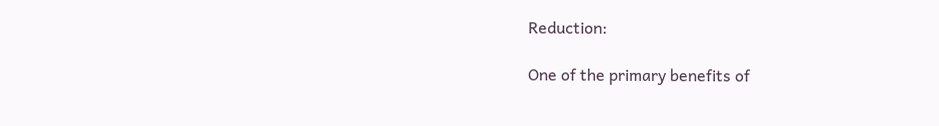Reduction:

One of the primary benefits of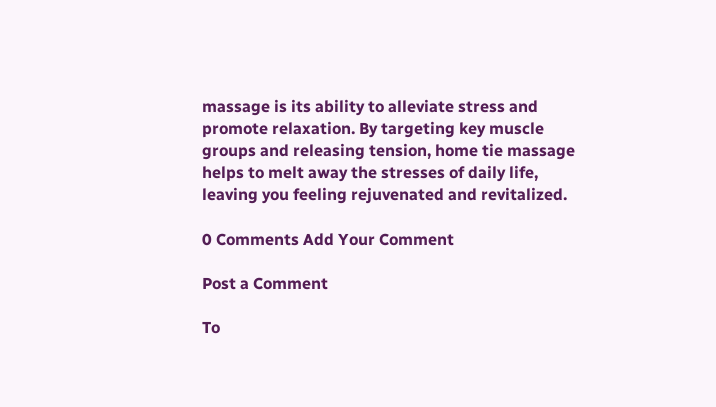massage is its ability to alleviate stress and promote relaxation. By targeting key muscle groups and releasing tension, home tie massage helps to melt away the stresses of daily life, leaving you feeling rejuvenated and revitalized.

0 Comments Add Your Comment

Post a Comment

To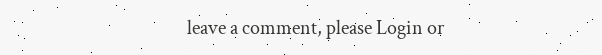leave a comment, please Login or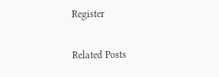Register

Related Posts